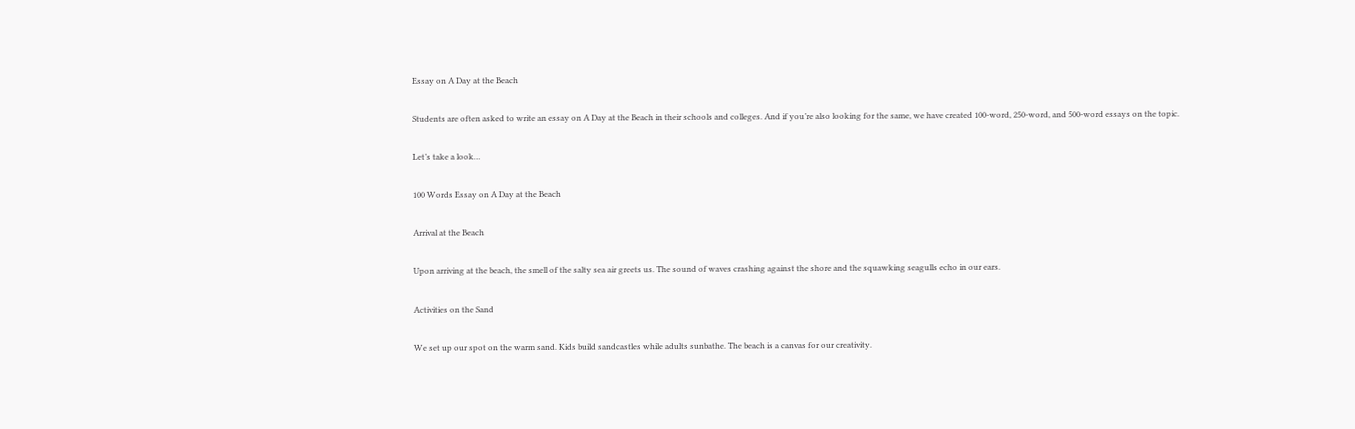Essay on A Day at the Beach

Students are often asked to write an essay on A Day at the Beach in their schools and colleges. And if you’re also looking for the same, we have created 100-word, 250-word, and 500-word essays on the topic.

Let’s take a look…

100 Words Essay on A Day at the Beach

Arrival at the Beach

Upon arriving at the beach, the smell of the salty sea air greets us. The sound of waves crashing against the shore and the squawking seagulls echo in our ears.

Activities on the Sand

We set up our spot on the warm sand. Kids build sandcastles while adults sunbathe. The beach is a canvas for our creativity.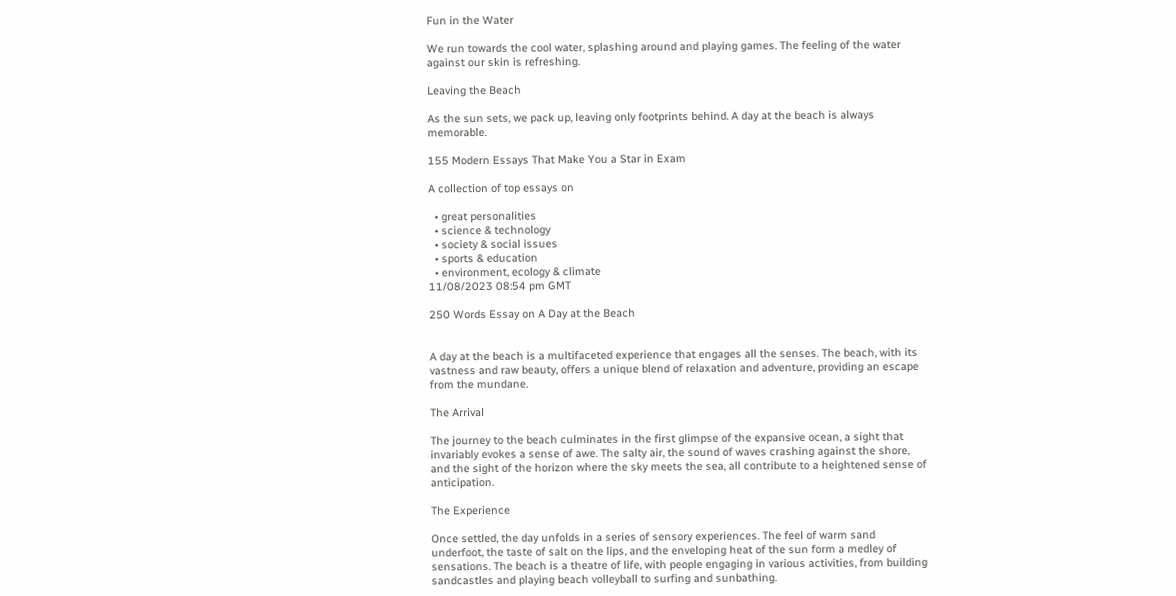Fun in the Water

We run towards the cool water, splashing around and playing games. The feeling of the water against our skin is refreshing.

Leaving the Beach

As the sun sets, we pack up, leaving only footprints behind. A day at the beach is always memorable.

155 Modern Essays That Make You a Star in Exam

A collection of top essays on

  • great personalities
  • science & technology
  • society & social issues
  • sports & education
  • environment, ecology & climate
11/08/2023 08:54 pm GMT

250 Words Essay on A Day at the Beach


A day at the beach is a multifaceted experience that engages all the senses. The beach, with its vastness and raw beauty, offers a unique blend of relaxation and adventure, providing an escape from the mundane.

The Arrival

The journey to the beach culminates in the first glimpse of the expansive ocean, a sight that invariably evokes a sense of awe. The salty air, the sound of waves crashing against the shore, and the sight of the horizon where the sky meets the sea, all contribute to a heightened sense of anticipation.

The Experience

Once settled, the day unfolds in a series of sensory experiences. The feel of warm sand underfoot, the taste of salt on the lips, and the enveloping heat of the sun form a medley of sensations. The beach is a theatre of life, with people engaging in various activities, from building sandcastles and playing beach volleyball to surfing and sunbathing.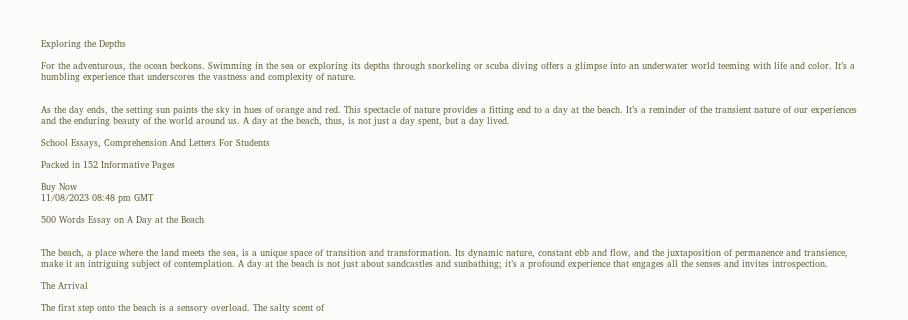Exploring the Depths

For the adventurous, the ocean beckons. Swimming in the sea or exploring its depths through snorkeling or scuba diving offers a glimpse into an underwater world teeming with life and color. It’s a humbling experience that underscores the vastness and complexity of nature.


As the day ends, the setting sun paints the sky in hues of orange and red. This spectacle of nature provides a fitting end to a day at the beach. It’s a reminder of the transient nature of our experiences and the enduring beauty of the world around us. A day at the beach, thus, is not just a day spent, but a day lived.

School Essays, Comprehension And Letters For Students

Packed in 152 Informative Pages

Buy Now
11/08/2023 08:48 pm GMT

500 Words Essay on A Day at the Beach


The beach, a place where the land meets the sea, is a unique space of transition and transformation. Its dynamic nature, constant ebb and flow, and the juxtaposition of permanence and transience, make it an intriguing subject of contemplation. A day at the beach is not just about sandcastles and sunbathing; it’s a profound experience that engages all the senses and invites introspection.

The Arrival

The first step onto the beach is a sensory overload. The salty scent of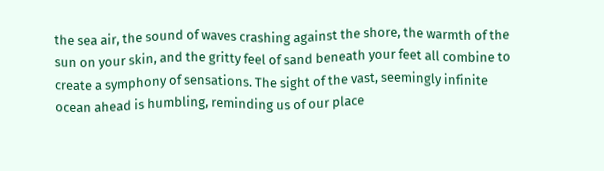the sea air, the sound of waves crashing against the shore, the warmth of the sun on your skin, and the gritty feel of sand beneath your feet all combine to create a symphony of sensations. The sight of the vast, seemingly infinite ocean ahead is humbling, reminding us of our place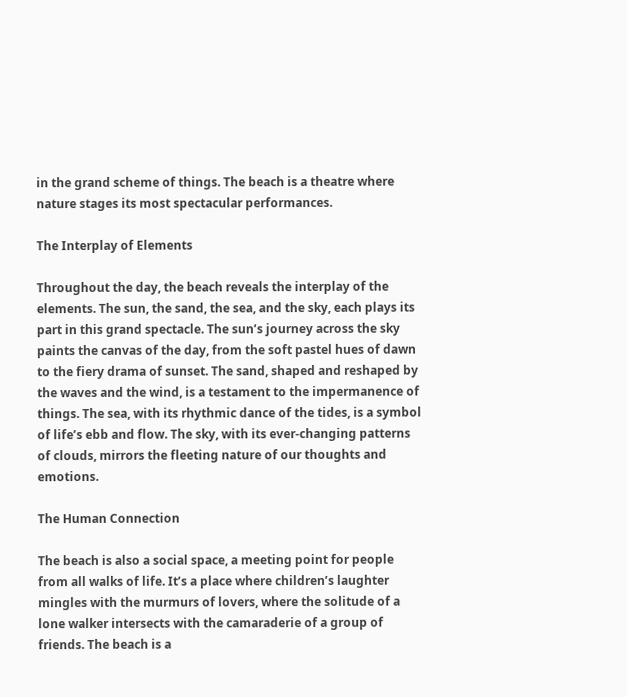in the grand scheme of things. The beach is a theatre where nature stages its most spectacular performances.

The Interplay of Elements

Throughout the day, the beach reveals the interplay of the elements. The sun, the sand, the sea, and the sky, each plays its part in this grand spectacle. The sun’s journey across the sky paints the canvas of the day, from the soft pastel hues of dawn to the fiery drama of sunset. The sand, shaped and reshaped by the waves and the wind, is a testament to the impermanence of things. The sea, with its rhythmic dance of the tides, is a symbol of life’s ebb and flow. The sky, with its ever-changing patterns of clouds, mirrors the fleeting nature of our thoughts and emotions.

The Human Connection

The beach is also a social space, a meeting point for people from all walks of life. It’s a place where children’s laughter mingles with the murmurs of lovers, where the solitude of a lone walker intersects with the camaraderie of a group of friends. The beach is a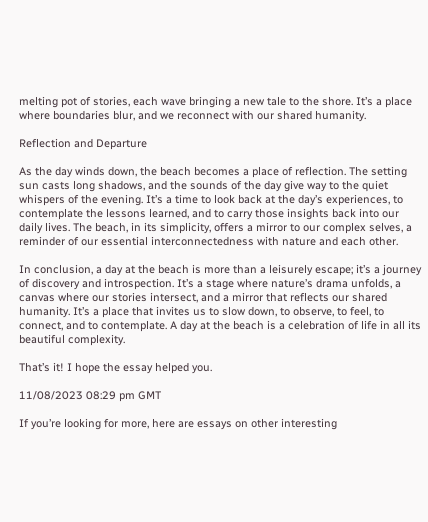melting pot of stories, each wave bringing a new tale to the shore. It’s a place where boundaries blur, and we reconnect with our shared humanity.

Reflection and Departure

As the day winds down, the beach becomes a place of reflection. The setting sun casts long shadows, and the sounds of the day give way to the quiet whispers of the evening. It’s a time to look back at the day’s experiences, to contemplate the lessons learned, and to carry those insights back into our daily lives. The beach, in its simplicity, offers a mirror to our complex selves, a reminder of our essential interconnectedness with nature and each other.

In conclusion, a day at the beach is more than a leisurely escape; it’s a journey of discovery and introspection. It’s a stage where nature’s drama unfolds, a canvas where our stories intersect, and a mirror that reflects our shared humanity. It’s a place that invites us to slow down, to observe, to feel, to connect, and to contemplate. A day at the beach is a celebration of life in all its beautiful complexity.

That’s it! I hope the essay helped you.

11/08/2023 08:29 pm GMT

If you’re looking for more, here are essays on other interesting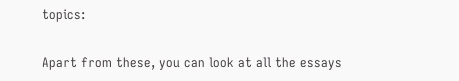topics:

Apart from these, you can look at all the essays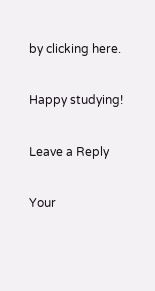by clicking here.

Happy studying!

Leave a Reply

Your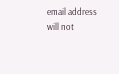email address will not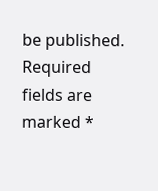be published. Required fields are marked *